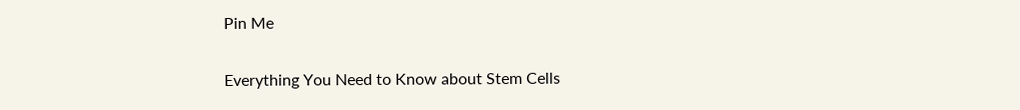Pin Me

Everything You Need to Know about Stem Cells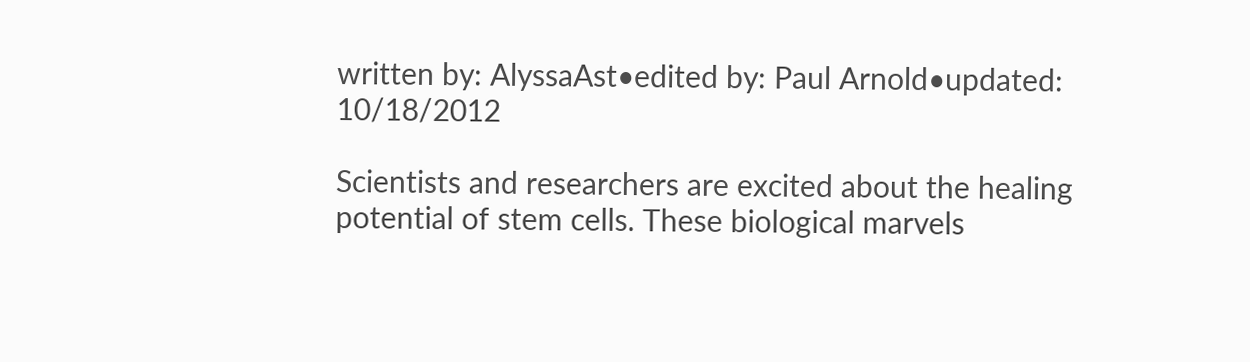written by: AlyssaAst•edited by: Paul Arnold•updated: 10/18/2012

Scientists and researchers are excited about the healing potential of stem cells. These biological marvels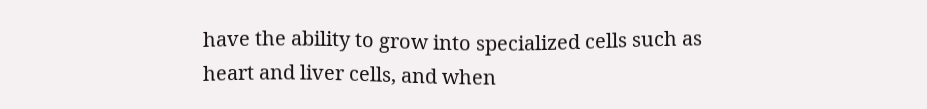have the ability to grow into specialized cells such as heart and liver cells, and when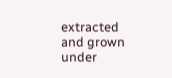extracted and grown under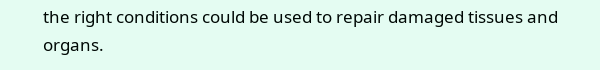the right conditions could be used to repair damaged tissues and organs.